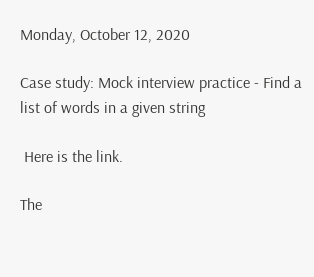Monday, October 12, 2020

Case study: Mock interview practice - Find a list of words in a given string

 Here is the link.

The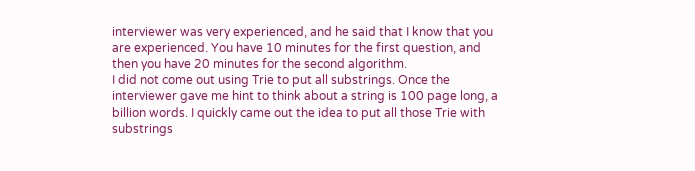interviewer was very experienced, and he said that I know that you are experienced. You have 10 minutes for the first question, and then you have 20 minutes for the second algorithm.
I did not come out using Trie to put all substrings. Once the interviewer gave me hint to think about a string is 100 page long, a billion words. I quickly came out the idea to put all those Trie with substrings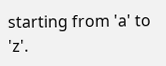starting from 'a' to 'z'.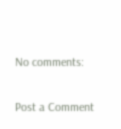No comments:

Post a Comment